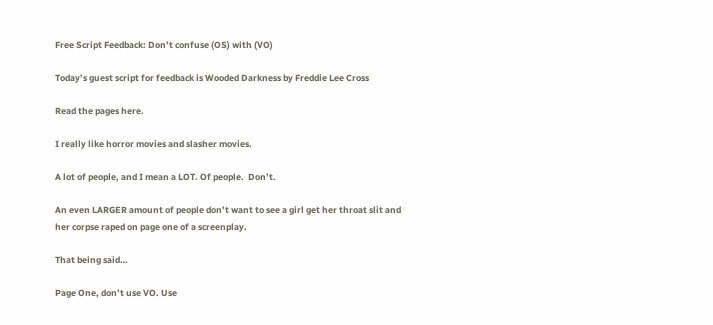Free Script Feedback: Don’t confuse (OS) with (VO)

Today’s guest script for feedback is Wooded Darkness by Freddie Lee Cross

Read the pages here.

I really like horror movies and slasher movies.

A lot of people, and I mean a LOT. Of people.  Don’t.

An even LARGER amount of people don’t want to see a girl get her throat slit and her corpse raped on page one of a screenplay.

That being said…

Page One, don’t use VO. Use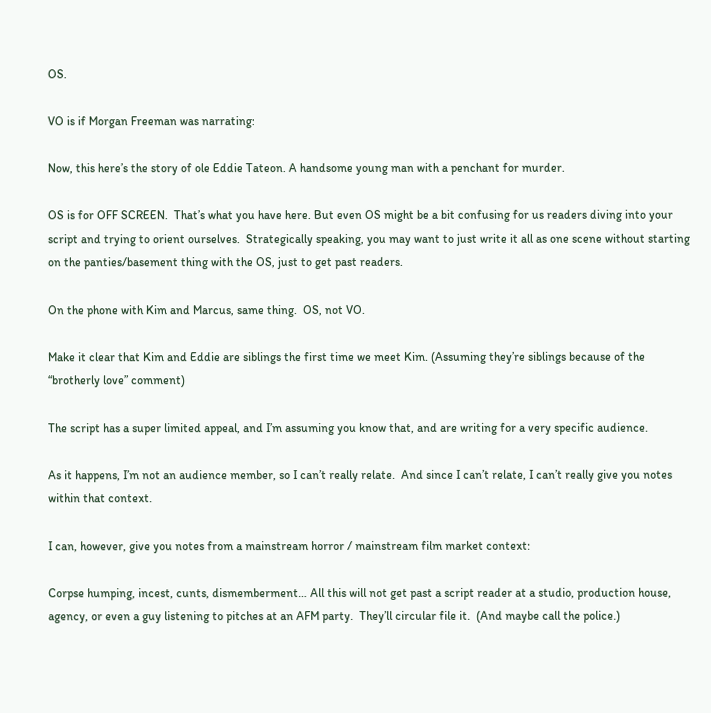OS.

VO is if Morgan Freeman was narrating:

Now, this here’s the story of ole Eddie Tateon. A handsome young man with a penchant for murder.

OS is for OFF SCREEN.  That’s what you have here. But even OS might be a bit confusing for us readers diving into your script and trying to orient ourselves.  Strategically speaking, you may want to just write it all as one scene without starting on the panties/basement thing with the OS, just to get past readers.

On the phone with Kim and Marcus, same thing.  OS, not VO.

Make it clear that Kim and Eddie are siblings the first time we meet Kim. (Assuming they’re siblings because of the “brotherly love” comment)

The script has a super limited appeal, and I’m assuming you know that, and are writing for a very specific audience.

As it happens, I’m not an audience member, so I can’t really relate.  And since I can’t relate, I can’t really give you notes within that context.

I can, however, give you notes from a mainstream horror / mainstream film market context:

Corpse humping, incest, cunts, dismemberment… All this will not get past a script reader at a studio, production house, agency, or even a guy listening to pitches at an AFM party.  They’ll circular file it.  (And maybe call the police.)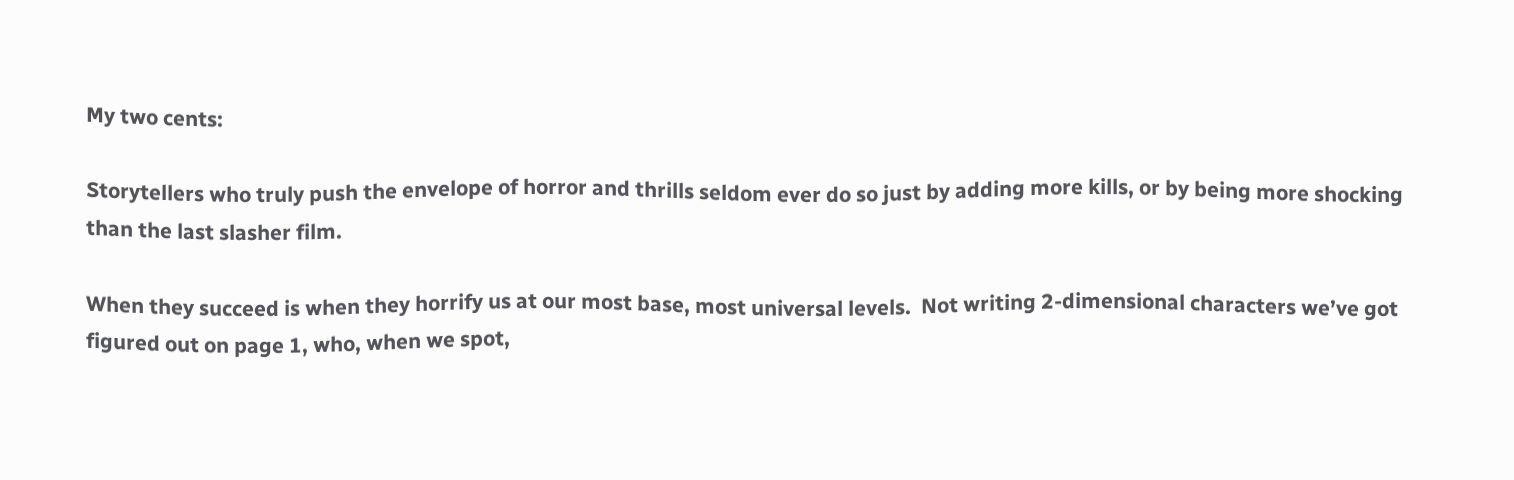My two cents:

Storytellers who truly push the envelope of horror and thrills seldom ever do so just by adding more kills, or by being more shocking than the last slasher film.

When they succeed is when they horrify us at our most base, most universal levels.  Not writing 2-dimensional characters we’ve got figured out on page 1, who, when we spot,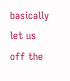basically let us off the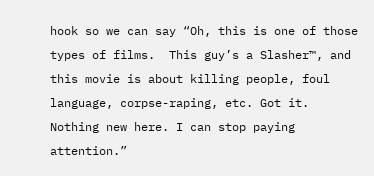hook so we can say “Oh, this is one of those types of films.  This guy’s a Slasher™, and this movie is about killing people, foul language, corpse-raping, etc. Got it.  Nothing new here. I can stop paying attention.”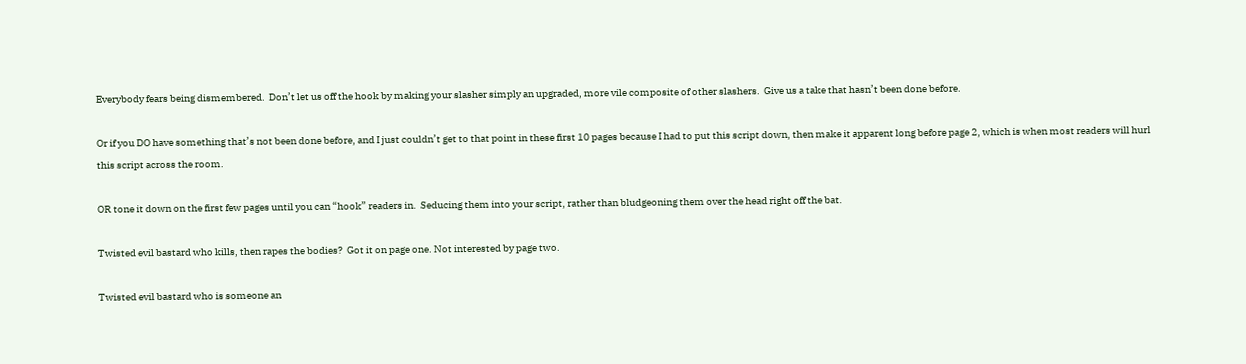Everybody fears being dismembered.  Don’t let us off the hook by making your slasher simply an upgraded, more vile composite of other slashers.  Give us a take that hasn’t been done before.

Or if you DO have something that’s not been done before, and I just couldn’t get to that point in these first 10 pages because I had to put this script down, then make it apparent long before page 2, which is when most readers will hurl this script across the room.

OR tone it down on the first few pages until you can “hook” readers in.  Seducing them into your script, rather than bludgeoning them over the head right off the bat.

Twisted evil bastard who kills, then rapes the bodies?  Got it on page one. Not interested by page two.

Twisted evil bastard who is someone an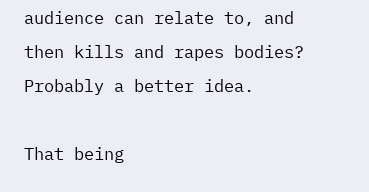audience can relate to, and then kills and rapes bodies?  Probably a better idea.

That being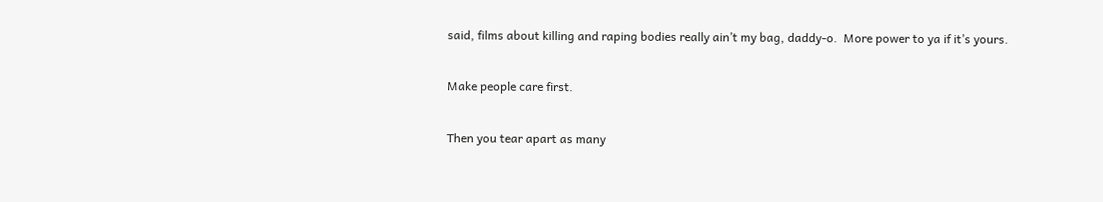said, films about killing and raping bodies really ain’t my bag, daddy-o.  More power to ya if it’s yours.

Make people care first.

Then you tear apart as many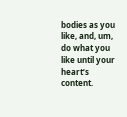bodies as you like, and, um, do what you like until your heart’s content.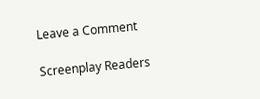Leave a Comment

Screenplay Readers